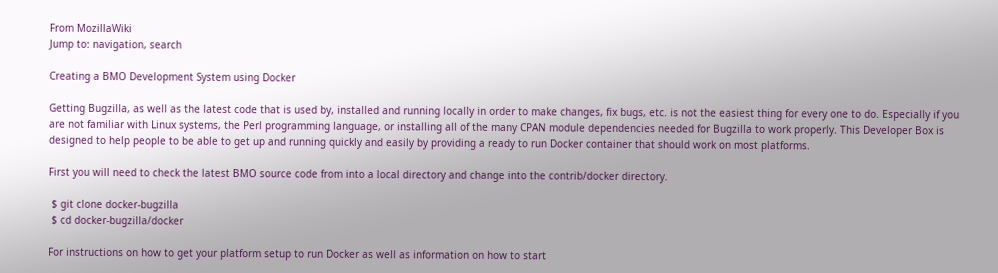From MozillaWiki
Jump to: navigation, search

Creating a BMO Development System using Docker

Getting Bugzilla, as well as the latest code that is used by, installed and running locally in order to make changes, fix bugs, etc. is not the easiest thing for every one to do. Especially if you are not familiar with Linux systems, the Perl programming language, or installing all of the many CPAN module dependencies needed for Bugzilla to work properly. This Developer Box is designed to help people to be able to get up and running quickly and easily by providing a ready to run Docker container that should work on most platforms.

First you will need to check the latest BMO source code from into a local directory and change into the contrib/docker directory.

 $ git clone docker-bugzilla
 $ cd docker-bugzilla/docker

For instructions on how to get your platform setup to run Docker as well as information on how to start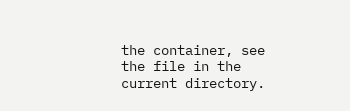the container, see the file in the current directory.